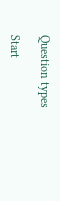Question types

Start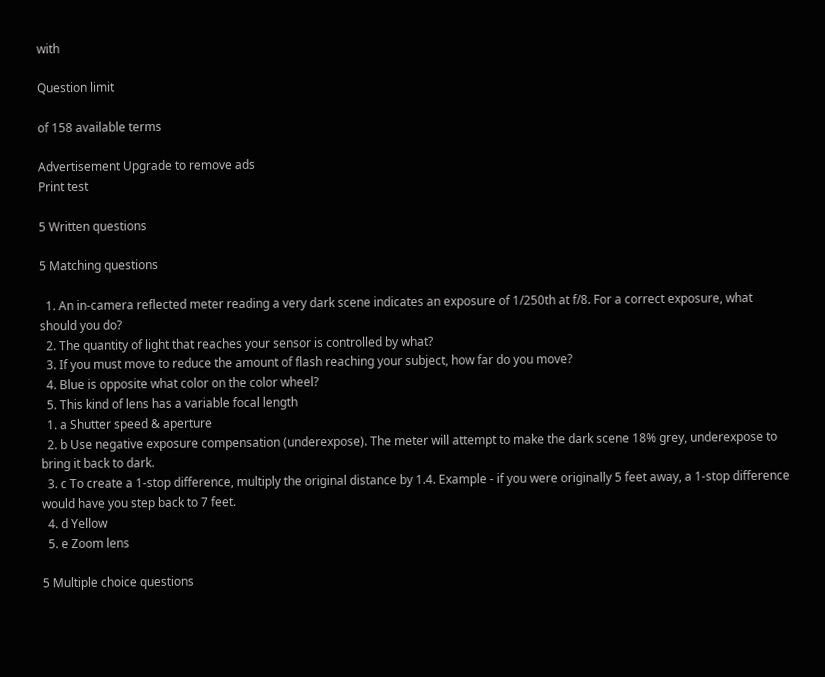with

Question limit

of 158 available terms

Advertisement Upgrade to remove ads
Print test

5 Written questions

5 Matching questions

  1. An in-camera reflected meter reading a very dark scene indicates an exposure of 1/250th at f/8. For a correct exposure, what should you do?
  2. The quantity of light that reaches your sensor is controlled by what?
  3. If you must move to reduce the amount of flash reaching your subject, how far do you move?
  4. Blue is opposite what color on the color wheel?
  5. This kind of lens has a variable focal length
  1. a Shutter speed & aperture
  2. b Use negative exposure compensation (underexpose). The meter will attempt to make the dark scene 18% grey, underexpose to bring it back to dark.
  3. c To create a 1-stop difference, multiply the original distance by 1.4. Example - if you were originally 5 feet away, a 1-stop difference would have you step back to 7 feet.
  4. d Yellow
  5. e Zoom lens

5 Multiple choice questions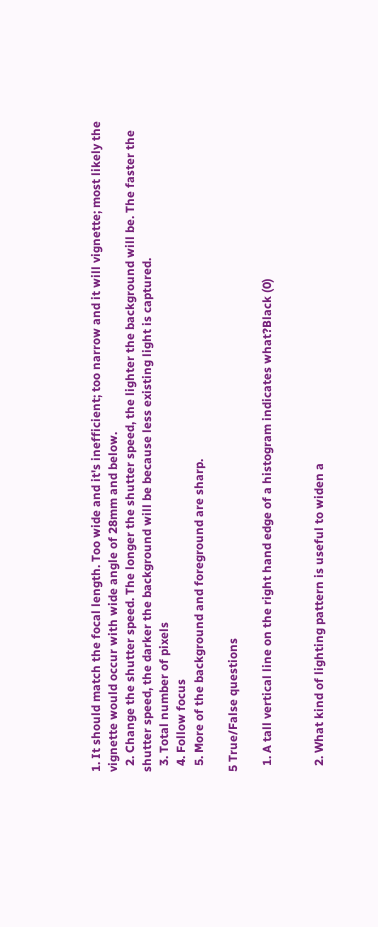1. It should match the focal length. Too wide and it's inefficient; too narrow and it will vignette; most likely the vignette would occur with wide angle of 28mm and below.
  2. Change the shutter speed. The longer the shutter speed, the lighter the background will be. The faster the shutter speed, the darker the background will be because less existing light is captured.
  3. Total number of pixels
  4. Follow focus
  5. More of the background and foreground are sharp.

5 True/False questions

  1. A tall vertical line on the right hand edge of a histogram indicates what?Black (0)


  2. What kind of lighting pattern is useful to widen a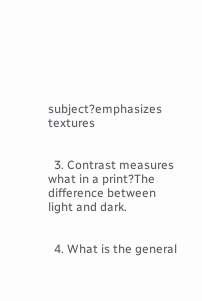subject?emphasizes textures


  3. Contrast measures what in a print?The difference between light and dark.


  4. What is the general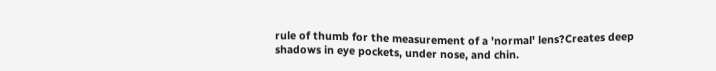rule of thumb for the measurement of a 'normal' lens?Creates deep shadows in eye pockets, under nose, and chin.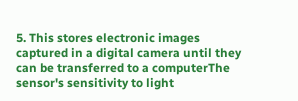5. This stores electronic images captured in a digital camera until they can be transferred to a computerThe sensor's sensitivity to light